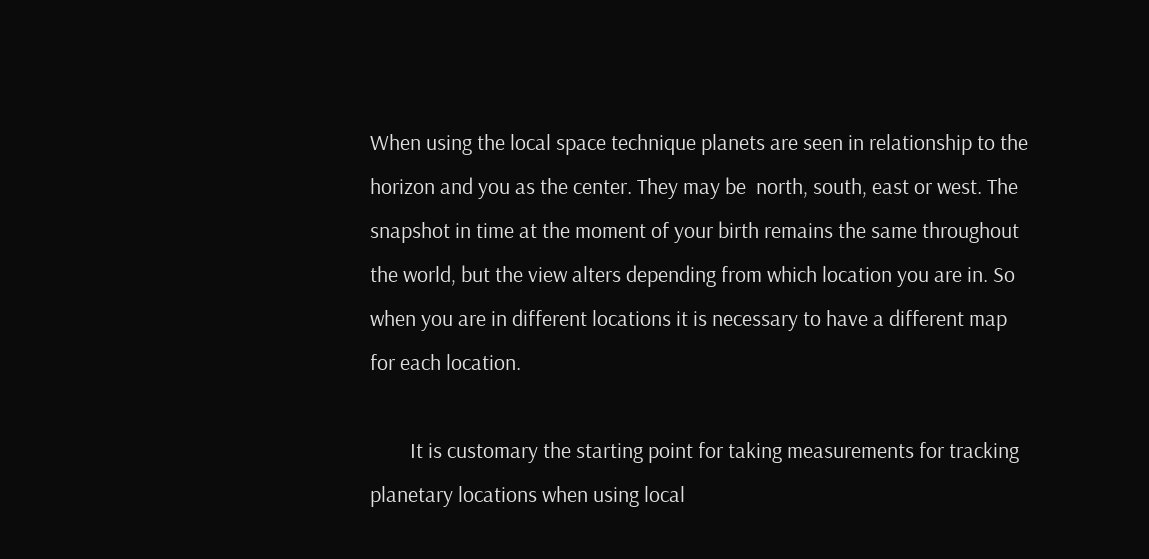When using the local space technique planets are seen in relationship to the horizon and you as the center. They may be  north, south, east or west. The snapshot in time at the moment of your birth remains the same throughout the world, but the view alters depending from which location you are in. So when you are in different locations it is necessary to have a different map for each location.

        It is customary the starting point for taking measurements for tracking planetary locations when using local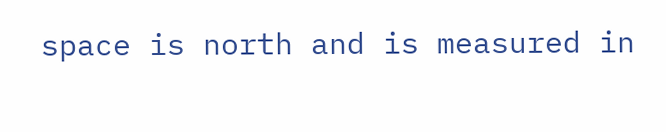space is north and is measured in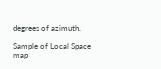degrees of azimuth.

Sample of Local Space map